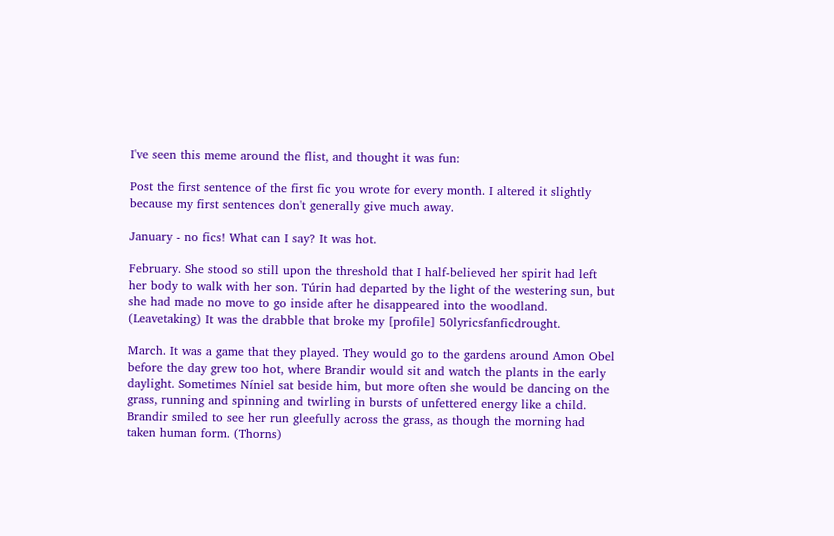I've seen this meme around the flist, and thought it was fun:

Post the first sentence of the first fic you wrote for every month. I altered it slightly because my first sentences don't generally give much away.

January - no fics! What can I say? It was hot.

February. She stood so still upon the threshold that I half-believed her spirit had left her body to walk with her son. Túrin had departed by the light of the westering sun, but she had made no move to go inside after he disappeared into the woodland. (Leavetaking) It was the drabble that broke my [profile] 50lyricsfanficdrought.

March. It was a game that they played. They would go to the gardens around Amon Obel before the day grew too hot, where Brandir would sit and watch the plants in the early daylight. Sometimes Níniel sat beside him, but more often she would be dancing on the grass, running and spinning and twirling in bursts of unfettered energy like a child. Brandir smiled to see her run gleefully across the grass, as though the morning had taken human form. (Thorns)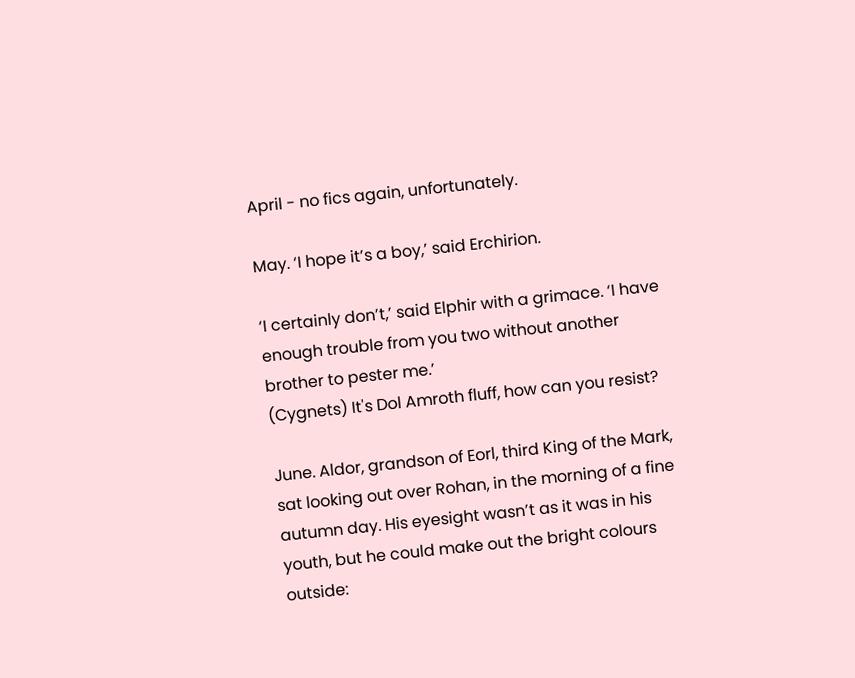April - no fics again, unfortunately.

May. ‘I hope it’s a boy,’ said Erchirion.

‘I certainly don’t,’ said Elphir with a grimace. ‘I have enough trouble from you two without another brother to pester me.’
(Cygnets) It's Dol Amroth fluff, how can you resist?

June. Aldor, grandson of Eorl, third King of the Mark, sat looking out over Rohan, in the morning of a fine autumn day. His eyesight wasn’t as it was in his youth, but he could make out the bright colours outside: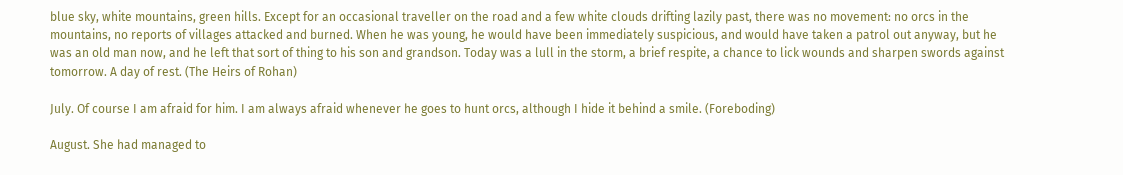blue sky, white mountains, green hills. Except for an occasional traveller on the road and a few white clouds drifting lazily past, there was no movement: no orcs in the mountains, no reports of villages attacked and burned. When he was young, he would have been immediately suspicious, and would have taken a patrol out anyway, but he was an old man now, and he left that sort of thing to his son and grandson. Today was a lull in the storm, a brief respite, a chance to lick wounds and sharpen swords against tomorrow. A day of rest. (The Heirs of Rohan)

July. Of course I am afraid for him. I am always afraid whenever he goes to hunt orcs, although I hide it behind a smile. (Foreboding)

August. She had managed to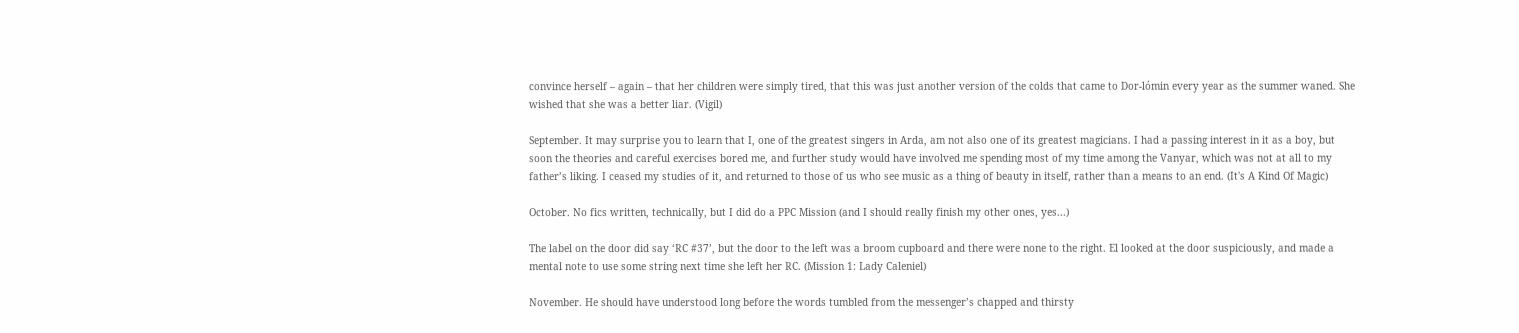convince herself – again – that her children were simply tired, that this was just another version of the colds that came to Dor-lómin every year as the summer waned. She wished that she was a better liar. (Vigil)

September. It may surprise you to learn that I, one of the greatest singers in Arda, am not also one of its greatest magicians. I had a passing interest in it as a boy, but soon the theories and careful exercises bored me, and further study would have involved me spending most of my time among the Vanyar, which was not at all to my father’s liking. I ceased my studies of it, and returned to those of us who see music as a thing of beauty in itself, rather than a means to an end. (It's A Kind Of Magic)

October. No fics written, technically, but I did do a PPC Mission (and I should really finish my other ones, yes...)

The label on the door did say ‘RC #37’, but the door to the left was a broom cupboard and there were none to the right. El looked at the door suspiciously, and made a mental note to use some string next time she left her RC. (Mission 1: Lady Caleniel)

November. He should have understood long before the words tumbled from the messenger’s chapped and thirsty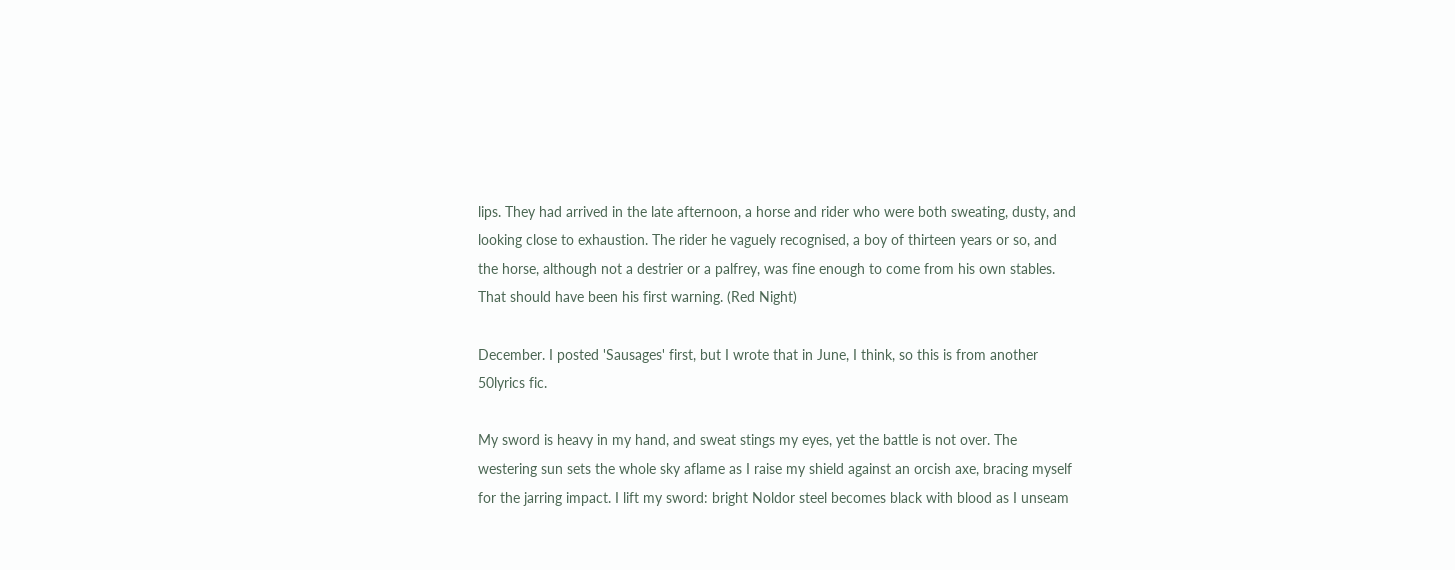lips. They had arrived in the late afternoon, a horse and rider who were both sweating, dusty, and looking close to exhaustion. The rider he vaguely recognised, a boy of thirteen years or so, and the horse, although not a destrier or a palfrey, was fine enough to come from his own stables. That should have been his first warning. (Red Night)

December. I posted 'Sausages' first, but I wrote that in June, I think, so this is from another 50lyrics fic.

My sword is heavy in my hand, and sweat stings my eyes, yet the battle is not over. The westering sun sets the whole sky aflame as I raise my shield against an orcish axe, bracing myself for the jarring impact. I lift my sword: bright Noldor steel becomes black with blood as I unseam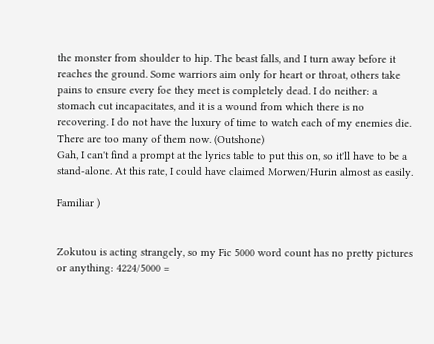the monster from shoulder to hip. The beast falls, and I turn away before it reaches the ground. Some warriors aim only for heart or throat, others take pains to ensure every foe they meet is completely dead. I do neither: a stomach cut incapacitates, and it is a wound from which there is no recovering. I do not have the luxury of time to watch each of my enemies die. There are too many of them now. (Outshone)
Gah, I can't find a prompt at the lyrics table to put this on, so it'll have to be a stand-alone. At this rate, I could have claimed Morwen/Hurin almost as easily.

Familiar )


Zokutou is acting strangely, so my Fic 5000 word count has no pretty pictures or anything: 4224/5000 =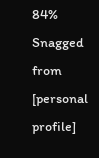84%
Snagged from [personal profile]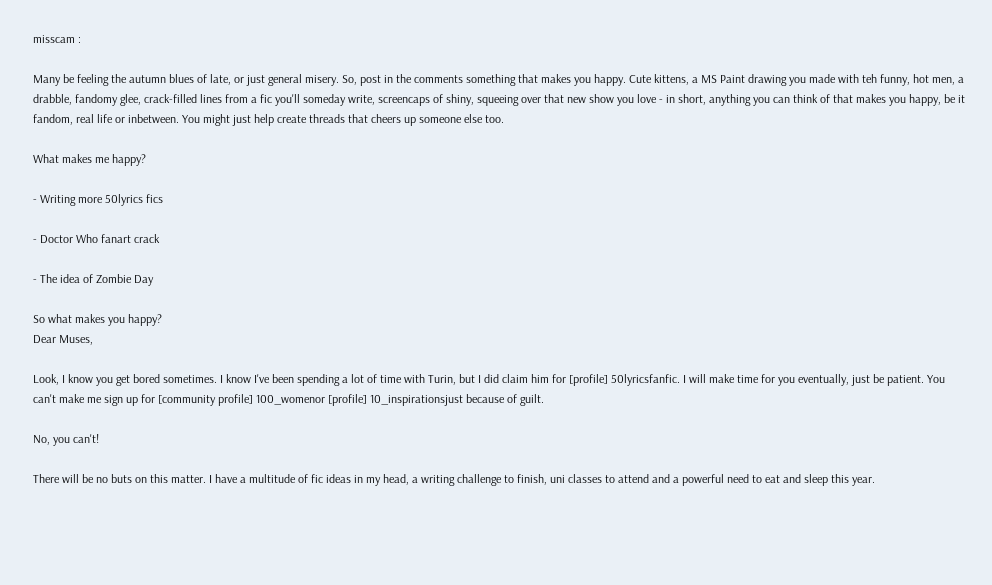misscam :

Many be feeling the autumn blues of late, or just general misery. So, post in the comments something that makes you happy. Cute kittens, a MS Paint drawing you made with teh funny, hot men, a drabble, fandomy glee, crack-filled lines from a fic you'll someday write, screencaps of shiny, squeeing over that new show you love - in short, anything you can think of that makes you happy, be it fandom, real life or inbetween. You might just help create threads that cheers up someone else too.

What makes me happy?

- Writing more 50lyrics fics

- Doctor Who fanart crack

- The idea of Zombie Day

So what makes you happy?
Dear Muses,

Look, I know you get bored sometimes. I know I've been spending a lot of time with Turin, but I did claim him for [profile] 50lyricsfanfic. I will make time for you eventually, just be patient. You can't make me sign up for [community profile] 100_womenor [profile] 10_inspirationsjust because of guilt.

No, you can't!

There will be no buts on this matter. I have a multitude of fic ideas in my head, a writing challenge to finish, uni classes to attend and a powerful need to eat and sleep this year.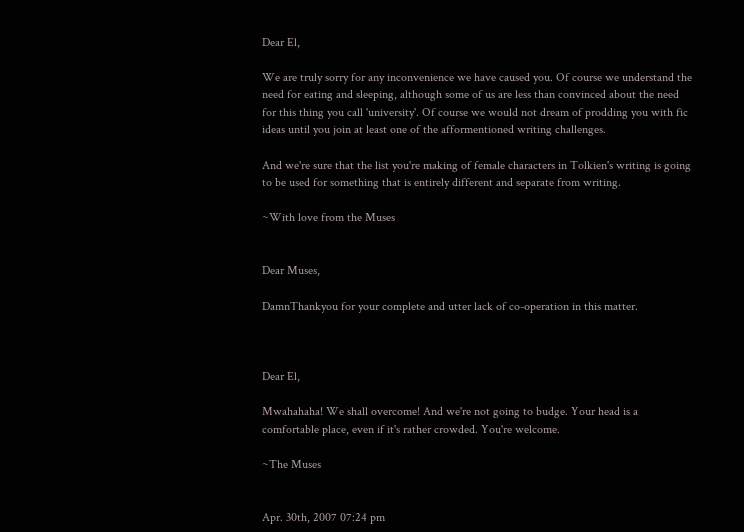Dear El,

We are truly sorry for any inconvenience we have caused you. Of course we understand the need for eating and sleeping, although some of us are less than convinced about the need for this thing you call 'university'. Of course we would not dream of prodding you with fic ideas until you join at least one of the afformentioned writing challenges.

And we're sure that the list you're making of female characters in Tolkien's writing is going to be used for something that is entirely different and separate from writing.

~With love from the Muses


Dear Muses,

DamnThankyou for your complete and utter lack of co-operation in this matter.



Dear El,

Mwahahaha! We shall overcome! And we're not going to budge. Your head is a comfortable place, even if it's rather crowded. You're welcome.

~The Muses


Apr. 30th, 2007 07:24 pm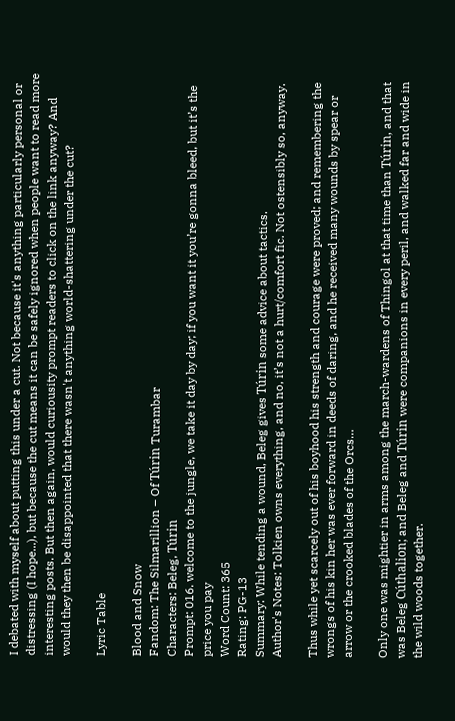I debated with myself about putting this under a cut. Not because it's anything particularly personal or distressing (I hope...), but because the cut means it can be safely ignored when people want to read more interesting posts. But then again, would curiousity prompt readers to click on the link anyway? And would they then be disappointed that there wasn't anything world-shattering under the cut?

Lyric Table

Blood and Snow
Fandom: The Silmarillion – Of Túrin Turambar
Characters: Beleg, Túrin
Prompt: 016. welcome to the jungle, we take it day by day; if you want it you’re gonna bleed, but it’s the price you pay
Word Count: 365
Rating: PG-13
Summary: While tending a wound, Beleg gives Túrin some advice about tactics.
Author's Notes: Tolkien owns everything, and no, it’s not a hurt/comfort fic. Not ostensibly so, anyway.

Thus while yet scarcely out of his boyhood his strength and courage were proved; and remembering the wrongs of his kin her was ever forward in deeds of daring, and he received many wounds by spear or arrow or the crooked blades of the Orcs…

Only one was mightier in arms among the march-wardens of Thingol at that time than Túrin, and that was Beleg Cúthalion; and Beleg and Túrin were companions in every peril, and walked far and wide in the wild woods together.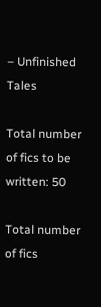– Unfinished Tales

Total number of fics to be written: 50

Total number of fics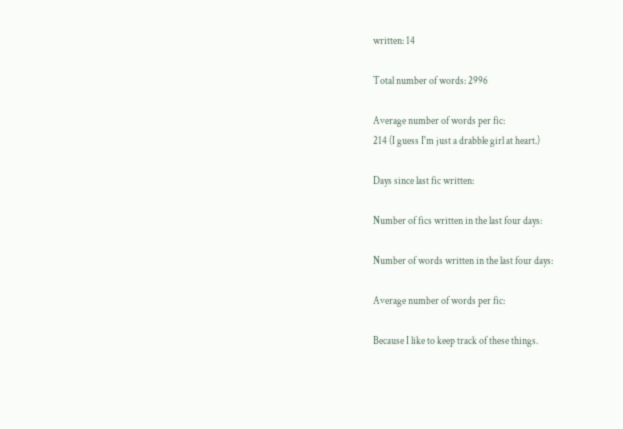written: 14

Total number of words: 2996

Average number of words per fic:
214 (I guess I'm just a drabble girl at heart.)

Days since last fic written:

Number of fics written in the last four days:

Number of words written in the last four days:

Average number of words per fic:

Because I like to keep track of these things.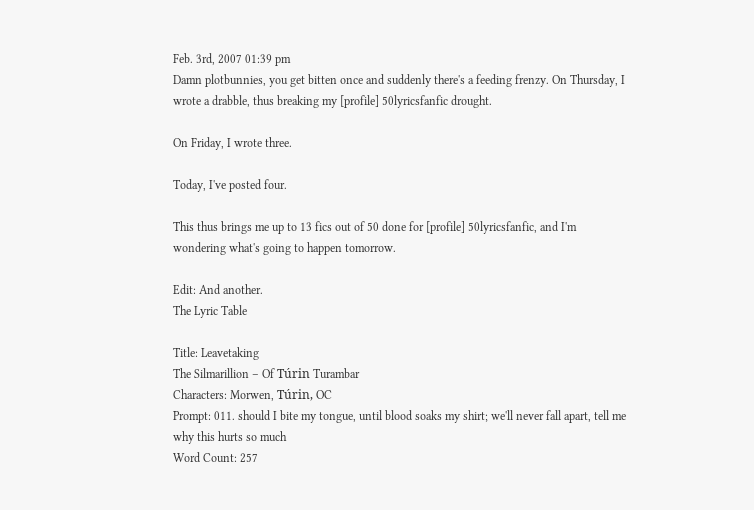Feb. 3rd, 2007 01:39 pm
Damn plotbunnies, you get bitten once and suddenly there's a feeding frenzy. On Thursday, I wrote a drabble, thus breaking my [profile] 50lyricsfanfic drought.

On Friday, I wrote three.

Today, I've posted four.

This thus brings me up to 13 fics out of 50 done for [profile] 50lyricsfanfic, and I'm wondering what's going to happen tomorrow.

Edit: And another.
The Lyric Table

Title: Leavetaking
The Silmarillion – Of Túrin Turambar
Characters: Morwen, Túrin, OC
Prompt: 011. should I bite my tongue, until blood soaks my shirt; we'll never fall apart, tell me why this hurts so much
Word Count: 257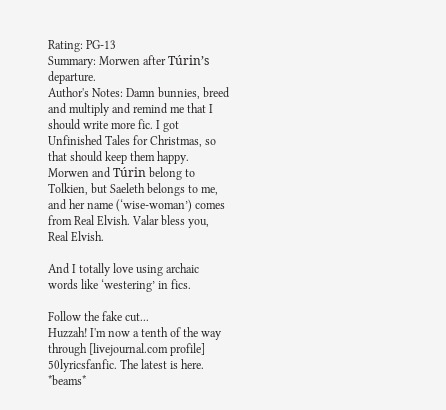Rating: PG-13
Summary: Morwen after Túrin’s departure.
Author's Notes: Damn bunnies, breed and multiply and remind me that I should write more fic. I got Unfinished Tales for Christmas, so that should keep them happy. Morwen and Túrin belong to Tolkien, but Saeleth belongs to me, and her name (‘wise-woman’) comes from Real Elvish. Valar bless you, Real Elvish.

And I totally love using archaic words like ‘westering’ in fics.

Follow the fake cut...
Huzzah! I'm now a tenth of the way through [livejournal.com profile] 50lyricsfanfic. The latest is here. *beams*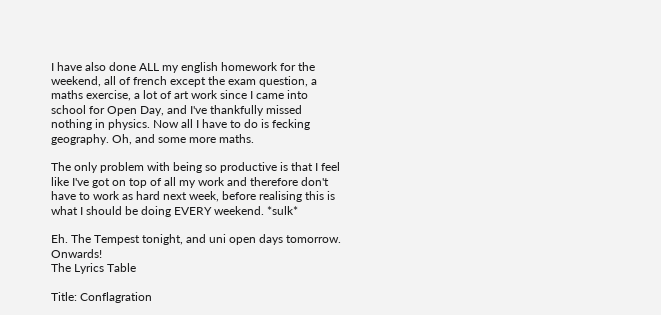I have also done ALL my english homework for the weekend, all of french except the exam question, a maths exercise, a lot of art work since I came into school for Open Day, and I've thankfully missed nothing in physics. Now all I have to do is fecking geography. Oh, and some more maths.

The only problem with being so productive is that I feel like I've got on top of all my work and therefore don't have to work as hard next week, before realising this is what I should be doing EVERY weekend. *sulk*

Eh. The Tempest tonight, and uni open days tomorrow. Onwards!
The Lyrics Table

Title: Conflagration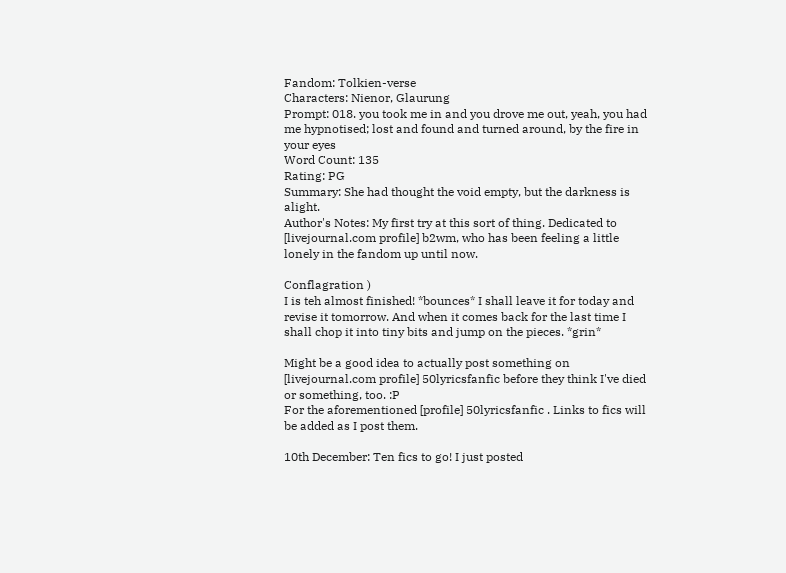Fandom: Tolkien-verse
Characters: Nienor, Glaurung
Prompt: 018. you took me in and you drove me out, yeah, you had me hypnotised; lost and found and turned around, by the fire in your eyes
Word Count: 135
Rating: PG
Summary: She had thought the void empty, but the darkness is alight.
Author's Notes: My first try at this sort of thing. Dedicated to [livejournal.com profile] b2wm, who has been feeling a little lonely in the fandom up until now.

Conflagration )
I is teh almost finished! *bounces* I shall leave it for today and revise it tomorrow. And when it comes back for the last time I shall chop it into tiny bits and jump on the pieces. *grin*

Might be a good idea to actually post something on [livejournal.com profile] 50lyricsfanfic before they think I've died or something, too. :P
For the aforementioned [profile] 50lyricsfanfic . Links to fics will be added as I post them.

10th December: Ten fics to go! I just posted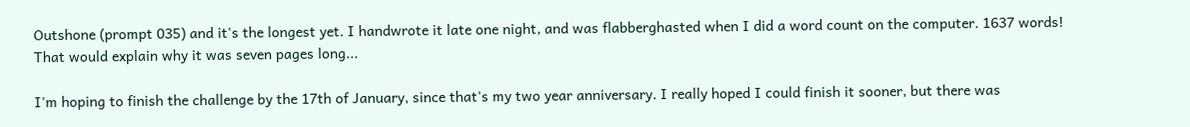Outshone (prompt 035) and it's the longest yet. I handwrote it late one night, and was flabberghasted when I did a word count on the computer. 1637 words! That would explain why it was seven pages long...

I'm hoping to finish the challenge by the 17th of January, since that's my two year anniversary. I really hoped I could finish it sooner, but there was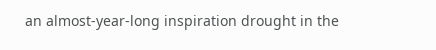an almost-year-long inspiration drought in the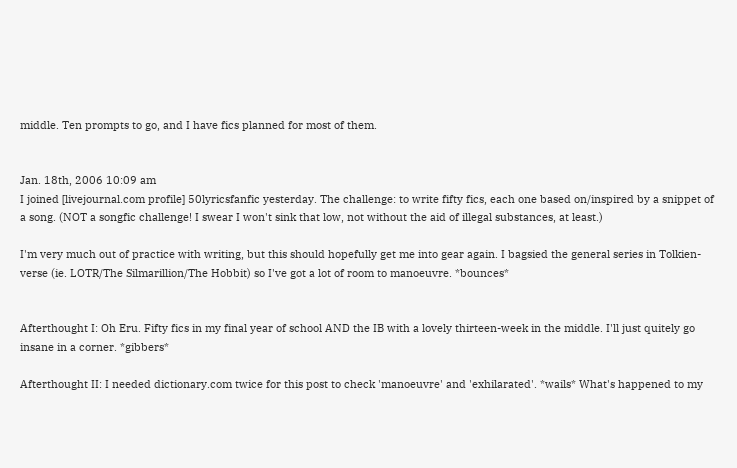middle. Ten prompts to go, and I have fics planned for most of them.


Jan. 18th, 2006 10:09 am
I joined [livejournal.com profile] 50lyricsfanfic yesterday. The challenge: to write fifty fics, each one based on/inspired by a snippet of a song. (NOT a songfic challenge! I swear I won't sink that low, not without the aid of illegal substances, at least.)

I'm very much out of practice with writing, but this should hopefully get me into gear again. I bagsied the general series in Tolkien-verse (ie. LOTR/The Silmarillion/The Hobbit) so I've got a lot of room to manoeuvre. *bounces*


Afterthought I: Oh Eru. Fifty fics in my final year of school AND the IB with a lovely thirteen-week in the middle. I'll just quitely go insane in a corner. *gibbers*

Afterthought II: I needed dictionary.com twice for this post to check 'manoeuvre' and 'exhilarated'. *wails* What's happened to my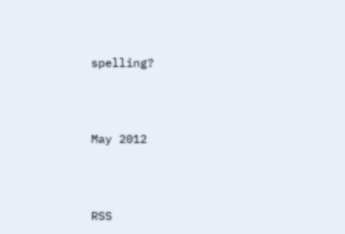spelling?



May 2012



RSS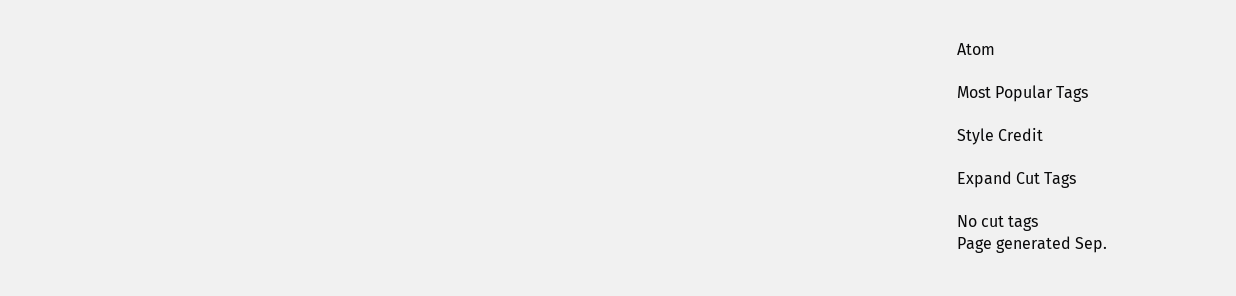Atom

Most Popular Tags

Style Credit

Expand Cut Tags

No cut tags
Page generated Sep.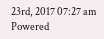23rd, 2017 07:27 am
Powered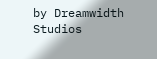by Dreamwidth Studios